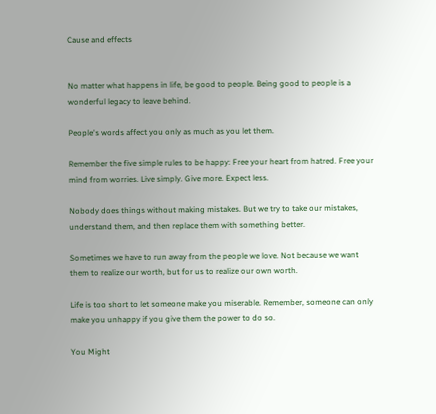Cause and effects


No matter what happens in life, be good to people. Being good to people is a wonderful legacy to leave behind.

People's words affect you only as much as you let them.

Remember the five simple rules to be happy: Free your heart from hatred. Free your mind from worries. Live simply. Give more. Expect less.

Nobody does things without making mistakes. But we try to take our mistakes, understand them, and then replace them with something better.

Sometimes we have to run away from the people we love. Not because we want them to realize our worth, but for us to realize our own worth.

Life is too short to let someone make you miserable. Remember, someone can only make you unhappy if you give them the power to do so.

You Might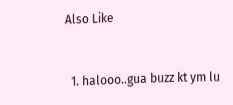Also Like


  1. halooo..gua buzz kt ym lu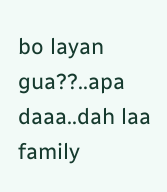bo layan gua??..apa daaa..dah laa family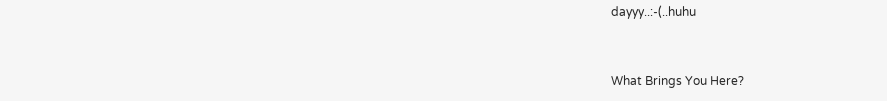dayyy..:-(..huhu


What Brings You Here?